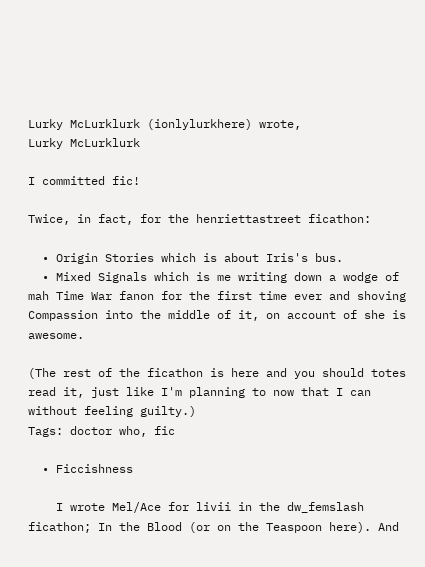Lurky McLurklurk (ionlylurkhere) wrote,
Lurky McLurklurk

I committed fic!

Twice, in fact, for the henriettastreet ficathon:

  • Origin Stories which is about Iris's bus.
  • Mixed Signals which is me writing down a wodge of mah Time War fanon for the first time ever and shoving Compassion into the middle of it, on account of she is awesome.

(The rest of the ficathon is here and you should totes read it, just like I'm planning to now that I can without feeling guilty.)
Tags: doctor who, fic

  • Ficcishness

    I wrote Mel/Ace for livii in the dw_femslash ficathon; In the Blood (or on the Teaspoon here). And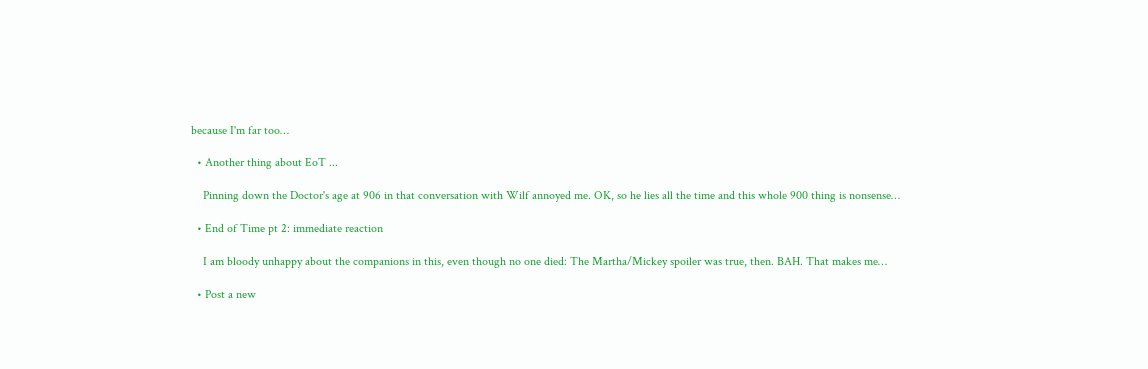because I'm far too…

  • Another thing about EoT ...

    Pinning down the Doctor's age at 906 in that conversation with Wilf annoyed me. OK, so he lies all the time and this whole 900 thing is nonsense…

  • End of Time pt 2: immediate reaction

    I am bloody unhappy about the companions in this, even though no one died: The Martha/Mickey spoiler was true, then. BAH. That makes me…

  • Post a new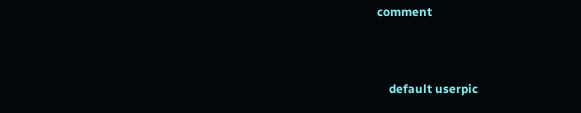comment


    default userpic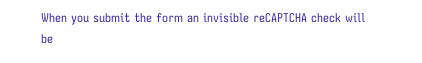When you submit the form an invisible reCAPTCHA check will be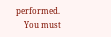performed.
    You must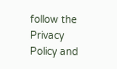follow the Privacy Policy and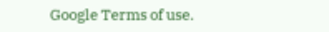Google Terms of use.